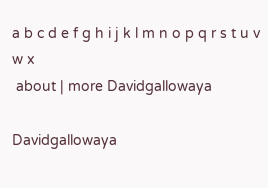a b c d e f g h i j k l m n o p q r s t u v w x
 about | more Davidgallowaya

Davidgallowaya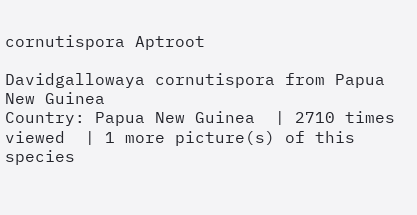cornutispora Aptroot

Davidgallowaya cornutispora from Papua New Guinea
Country: Papua New Guinea  | 2710 times viewed  | 1 more picture(s) of this species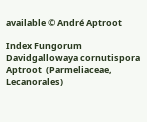available © André Aptroot

Index Fungorum Davidgallowaya cornutispora Aptroot  (Parmeliaceae, Lecanorales)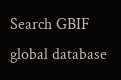Search GBIF global database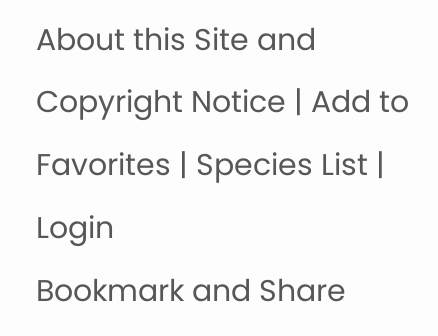About this Site and Copyright Notice | Add to Favorites | Species List | Login
Bookmark and Share